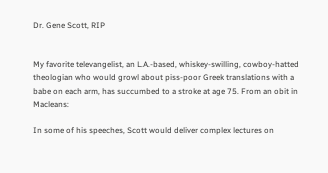Dr. Gene Scott, RIP


My favorite televangelist, an L.A.-based, whiskey-swilling, cowboy-hatted theologian who would growl about piss-poor Greek translations with a babe on each arm, has succumbed to a stroke at age 75. From an obit in Macleans:

In some of his speeches, Scott would deliver complex lectures on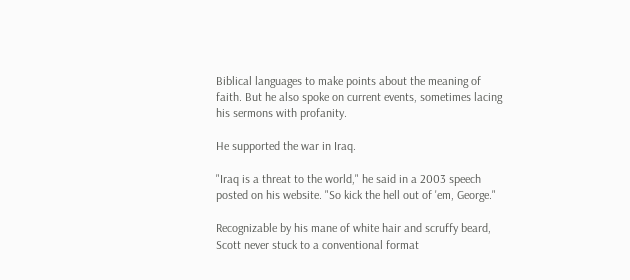Biblical languages to make points about the meaning of faith. But he also spoke on current events, sometimes lacing his sermons with profanity.

He supported the war in Iraq.

"Iraq is a threat to the world," he said in a 2003 speech posted on his website. "So kick the hell out of 'em, George."

Recognizable by his mane of white hair and scruffy beard, Scott never stuck to a conventional format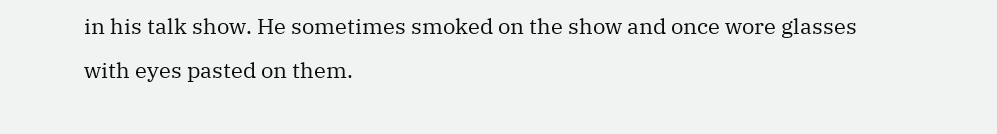in his talk show. He sometimes smoked on the show and once wore glasses with eyes pasted on them.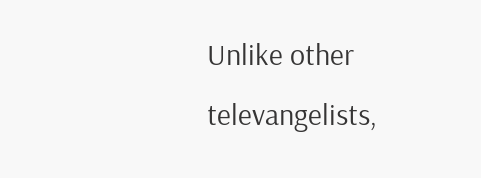Unlike other televangelists,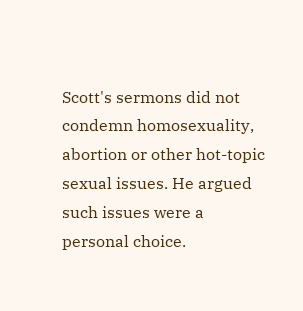Scott's sermons did not condemn homosexuality, abortion or other hot-topic sexual issues. He argued such issues were a personal choice.